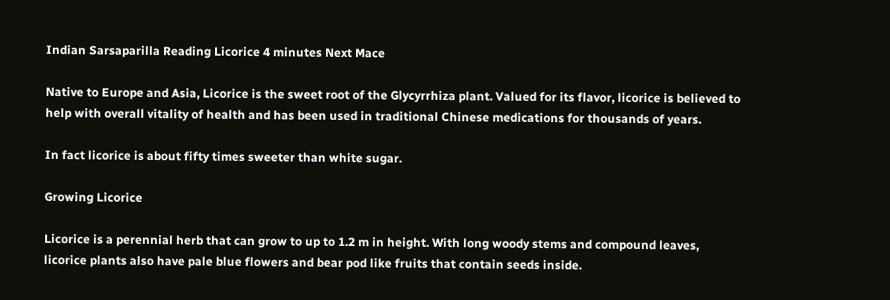Indian Sarsaparilla Reading Licorice 4 minutes Next Mace

Native to Europe and Asia, Licorice is the sweet root of the Glycyrrhiza plant. Valued for its flavor, licorice is believed to help with overall vitality of health and has been used in traditional Chinese medications for thousands of years.

In fact licorice is about fifty times sweeter than white sugar.

Growing Licorice

Licorice is a perennial herb that can grow to up to 1.2 m in height. With long woody stems and compound leaves, licorice plants also have pale blue flowers and bear pod like fruits that contain seeds inside.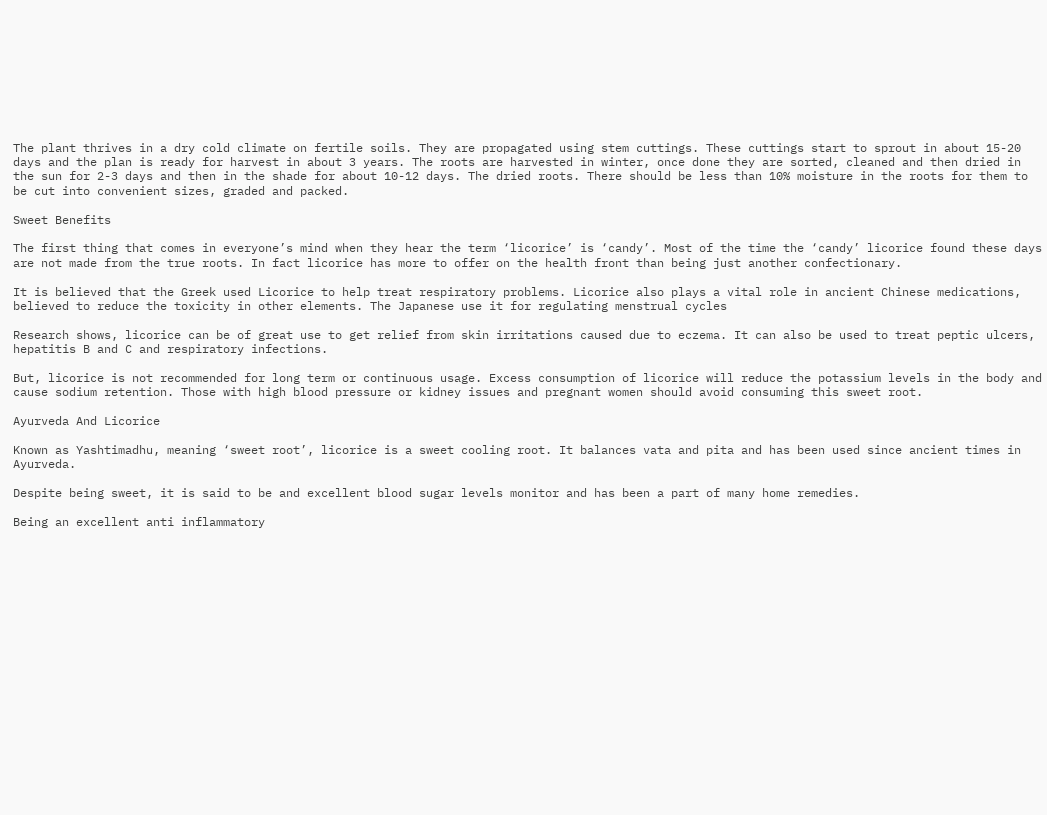The plant thrives in a dry cold climate on fertile soils. They are propagated using stem cuttings. These cuttings start to sprout in about 15-20 days and the plan is ready for harvest in about 3 years. The roots are harvested in winter, once done they are sorted, cleaned and then dried in the sun for 2-3 days and then in the shade for about 10-12 days. The dried roots. There should be less than 10% moisture in the roots for them to be cut into convenient sizes, graded and packed.

Sweet Benefits

The first thing that comes in everyone’s mind when they hear the term ‘licorice’ is ‘candy’. Most of the time the ‘candy’ licorice found these days are not made from the true roots. In fact licorice has more to offer on the health front than being just another confectionary.

It is believed that the Greek used Licorice to help treat respiratory problems. Licorice also plays a vital role in ancient Chinese medications, believed to reduce the toxicity in other elements. The Japanese use it for regulating menstrual cycles

Research shows, licorice can be of great use to get relief from skin irritations caused due to eczema. It can also be used to treat peptic ulcers, hepatitis B and C and respiratory infections.

But, licorice is not recommended for long term or continuous usage. Excess consumption of licorice will reduce the potassium levels in the body and cause sodium retention. Those with high blood pressure or kidney issues and pregnant women should avoid consuming this sweet root.

Ayurveda And Licorice

Known as Yashtimadhu, meaning ‘sweet root’, licorice is a sweet cooling root. It balances vata and pita and has been used since ancient times in Ayurveda.

Despite being sweet, it is said to be and excellent blood sugar levels monitor and has been a part of many home remedies.

Being an excellent anti inflammatory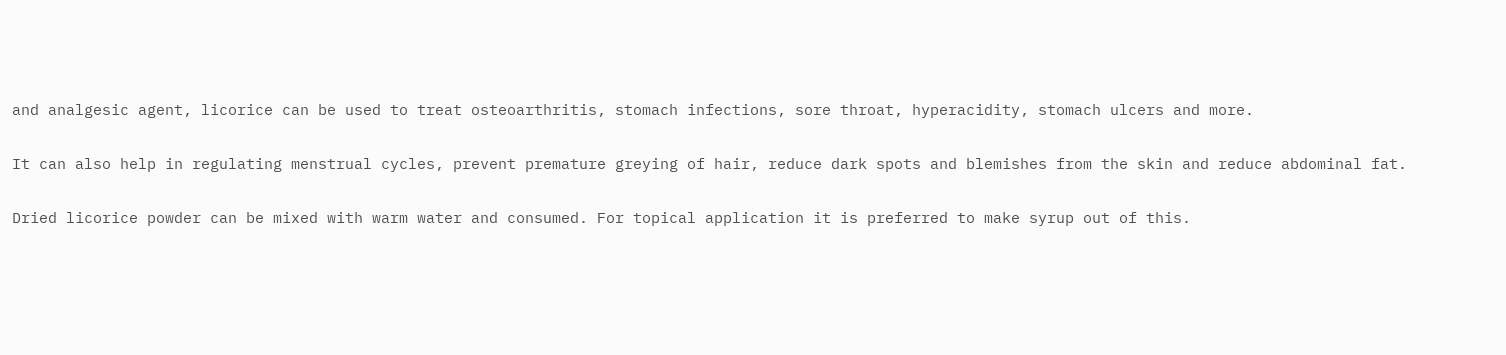and analgesic agent, licorice can be used to treat osteoarthritis, stomach infections, sore throat, hyperacidity, stomach ulcers and more.

It can also help in regulating menstrual cycles, prevent premature greying of hair, reduce dark spots and blemishes from the skin and reduce abdominal fat.

Dried licorice powder can be mixed with warm water and consumed. For topical application it is preferred to make syrup out of this.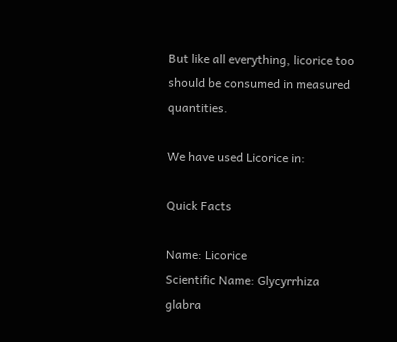But like all everything, licorice too should be consumed in measured quantities.

We have used Licorice in:

Quick Facts

Name: Licorice
Scientific Name: Glycyrrhiza glabra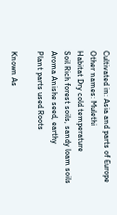Cultivated in: Asia and parts of Europe
Other names: Mulethi
Habitat Dry cold temperature
Soil Rich forest soils, sandy loam soils
Aroma Anishe seed, earthy
Plant parts used Roots

Known As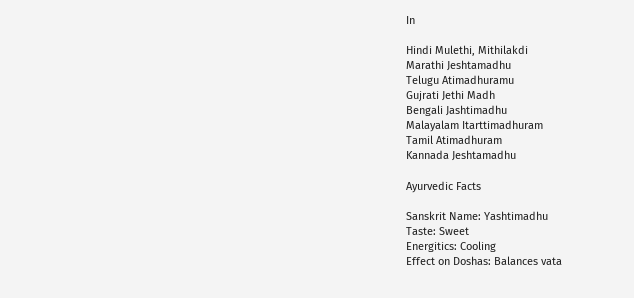In

Hindi Mulethi, Mithilakdi
Marathi Jeshtamadhu
Telugu Atimadhuramu
Gujrati Jethi Madh
Bengali Jashtimadhu
Malayalam Itarttimadhuram
Tamil Atimadhuram
Kannada Jeshtamadhu

Ayurvedic Facts

Sanskrit Name: Yashtimadhu
Taste: Sweet
Energitics: Cooling
Effect on Doshas: Balances vata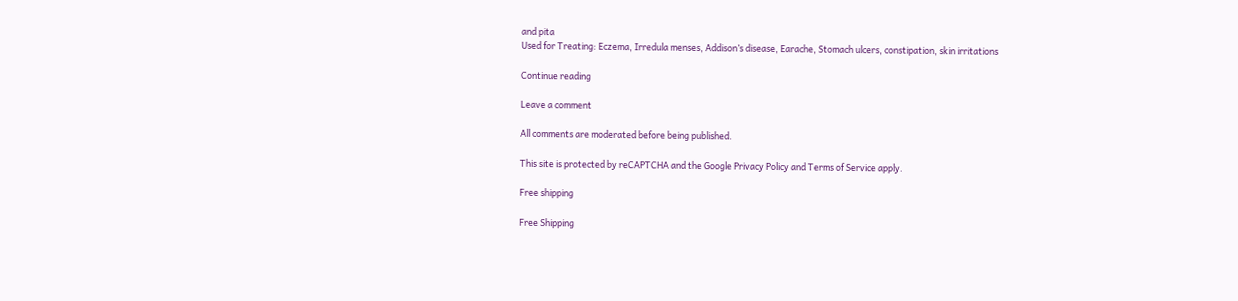and pita
Used for Treating: Eczema, Irredula menses, Addison’s disease, Earache, Stomach ulcers, constipation, skin irritations

Continue reading

Leave a comment

All comments are moderated before being published.

This site is protected by reCAPTCHA and the Google Privacy Policy and Terms of Service apply.

Free shipping

Free Shipping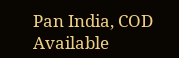Pan India, COD Available